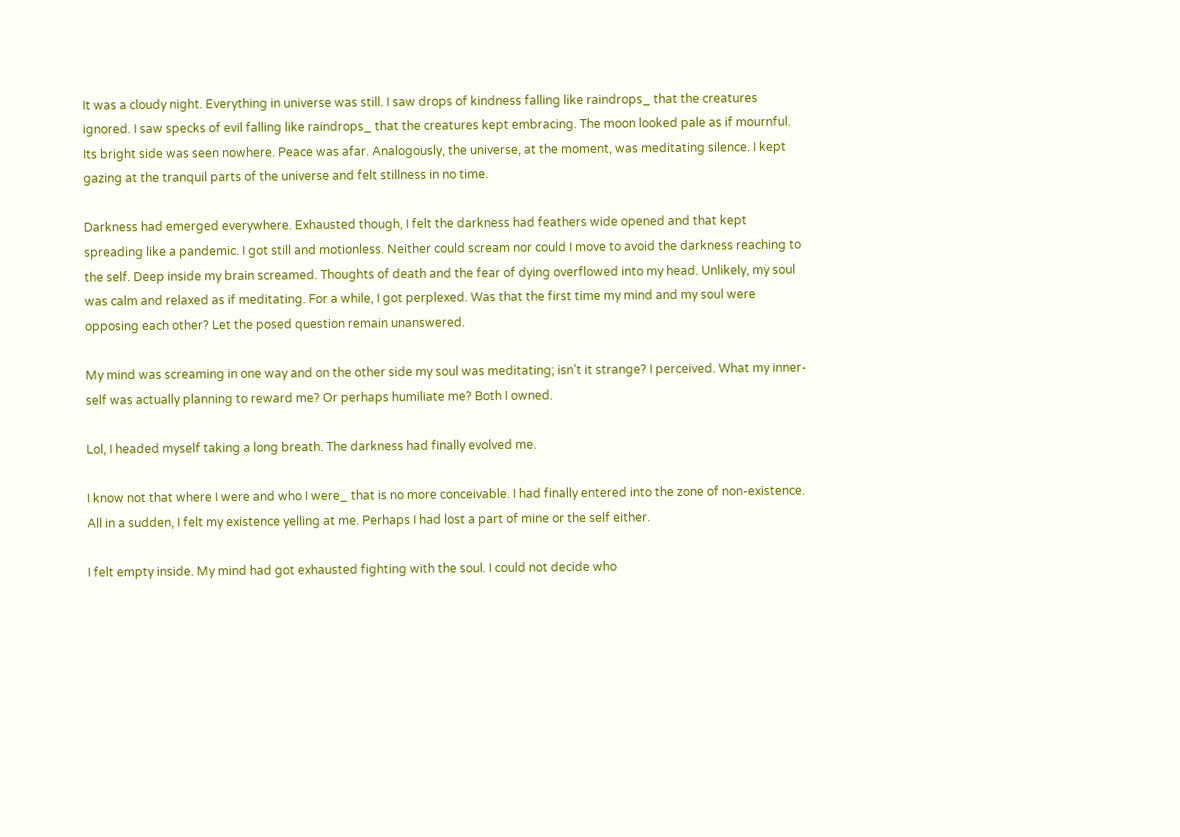It was a cloudy night. Everything in universe was still. I saw drops of kindness falling like raindrops_ that the creatures ignored. I saw specks of evil falling like raindrops_ that the creatures kept embracing. The moon looked pale as if mournful. Its bright side was seen nowhere. Peace was afar. Analogously, the universe, at the moment, was meditating silence. I kept gazing at the tranquil parts of the universe and felt stillness in no time.

Darkness had emerged everywhere. Exhausted though, I felt the darkness had feathers wide opened and that kept spreading like a pandemic. I got still and motionless. Neither could scream nor could I move to avoid the darkness reaching to the self. Deep inside my brain screamed. Thoughts of death and the fear of dying overflowed into my head. Unlikely, my soul was calm and relaxed as if meditating. For a while, I got perplexed. Was that the first time my mind and my soul were opposing each other? Let the posed question remain unanswered.

My mind was screaming in one way and on the other side my soul was meditating; isn’t it strange? I perceived. What my inner-self was actually planning to reward me? Or perhaps humiliate me? Both I owned.

Lol, I headed myself taking a long breath. The darkness had finally evolved me.

I know not that where I were and who I were_ that is no more conceivable. I had finally entered into the zone of non-existence. All in a sudden, I felt my existence yelling at me. Perhaps I had lost a part of mine or the self either.

I felt empty inside. My mind had got exhausted fighting with the soul. I could not decide who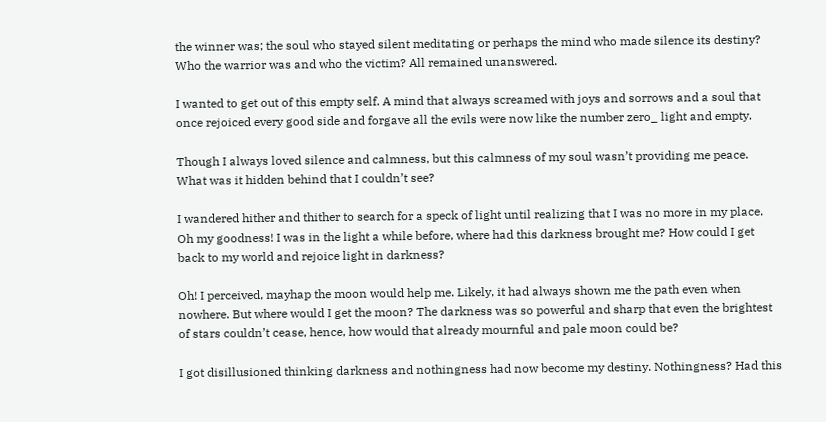the winner was; the soul who stayed silent meditating or perhaps the mind who made silence its destiny? Who the warrior was and who the victim? All remained unanswered.

I wanted to get out of this empty self. A mind that always screamed with joys and sorrows and a soul that once rejoiced every good side and forgave all the evils were now like the number zero_ light and empty.

Though I always loved silence and calmness, but this calmness of my soul wasn’t providing me peace. What was it hidden behind that I couldn’t see?

I wandered hither and thither to search for a speck of light until realizing that I was no more in my place. Oh my goodness! I was in the light a while before, where had this darkness brought me? How could I get back to my world and rejoice light in darkness?

Oh! I perceived, mayhap the moon would help me. Likely, it had always shown me the path even when nowhere. But where would I get the moon? The darkness was so powerful and sharp that even the brightest of stars couldn’t cease, hence, how would that already mournful and pale moon could be?

I got disillusioned thinking darkness and nothingness had now become my destiny. Nothingness? Had this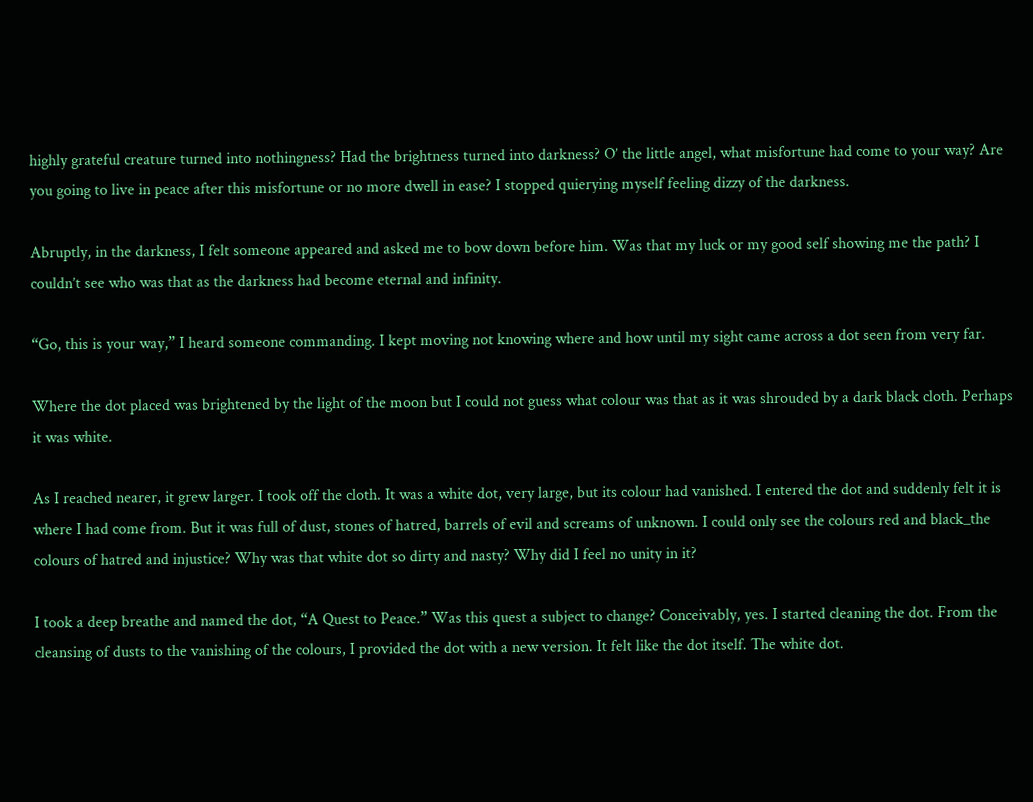highly grateful creature turned into nothingness? Had the brightness turned into darkness? O’ the little angel, what misfortune had come to your way? Are you going to live in peace after this misfortune or no more dwell in ease? I stopped quierying myself feeling dizzy of the darkness.

Abruptly, in the darkness, I felt someone appeared and asked me to bow down before him. Was that my luck or my good self showing me the path? I couldn’t see who was that as the darkness had become eternal and infinity.

“Go, this is your way,” I heard someone commanding. I kept moving not knowing where and how until my sight came across a dot seen from very far.

Where the dot placed was brightened by the light of the moon but I could not guess what colour was that as it was shrouded by a dark black cloth. Perhaps it was white.

As I reached nearer, it grew larger. I took off the cloth. It was a white dot, very large, but its colour had vanished. I entered the dot and suddenly felt it is where I had come from. But it was full of dust, stones of hatred, barrels of evil and screams of unknown. I could only see the colours red and black_the colours of hatred and injustice? Why was that white dot so dirty and nasty? Why did I feel no unity in it?

I took a deep breathe and named the dot, “A Quest to Peace.” Was this quest a subject to change? Conceivably, yes. I started cleaning the dot. From the cleansing of dusts to the vanishing of the colours, I provided the dot with a new version. It felt like the dot itself. The white dot.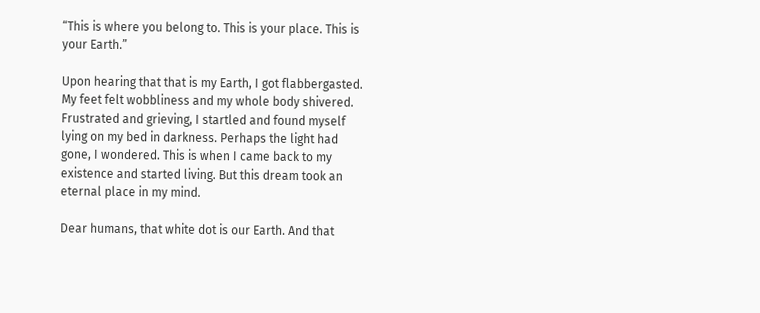“This is where you belong to. This is your place. This is your Earth.”

Upon hearing that that is my Earth, I got flabbergasted. My feet felt wobbliness and my whole body shivered. Frustrated and grieving, I startled and found myself lying on my bed in darkness. Perhaps the light had gone, I wondered. This is when I came back to my existence and started living. But this dream took an eternal place in my mind.

Dear humans, that white dot is our Earth. And that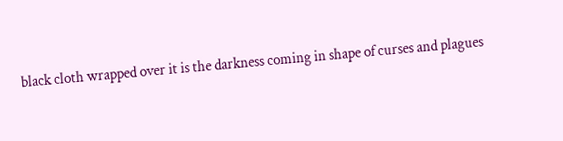black cloth wrapped over it is the darkness coming in shape of curses and plagues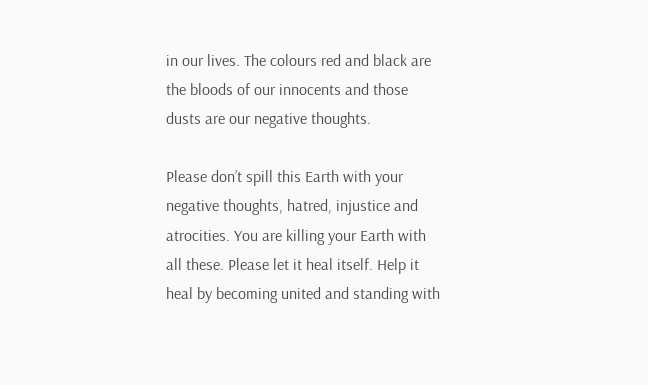in our lives. The colours red and black are the bloods of our innocents and those dusts are our negative thoughts.

Please don’t spill this Earth with your negative thoughts, hatred, injustice and atrocities. You are killing your Earth with all these. Please let it heal itself. Help it heal by becoming united and standing with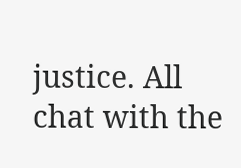justice. All chat with the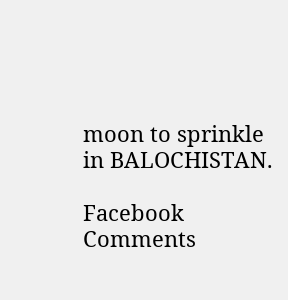moon to sprinkle in BALOCHISTAN.

Facebook Comments